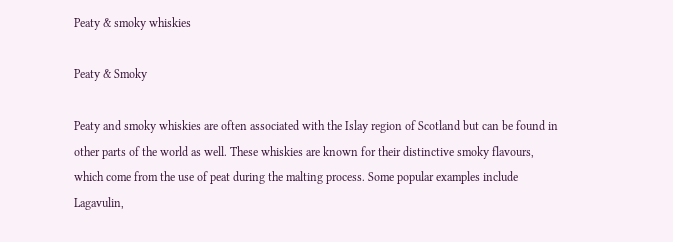Peaty & smoky whiskies

Peaty & Smoky

Peaty and smoky whiskies are often associated with the Islay region of Scotland but can be found in other parts of the world as well. These whiskies are known for their distinctive smoky flavours, which come from the use of peat during the malting process. Some popular examples include Lagavulin,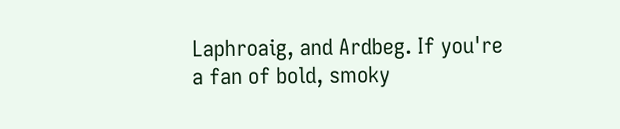Laphroaig, and Ardbeg. If you're a fan of bold, smoky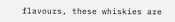flavours, these whiskies are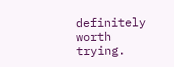definitely worth trying.